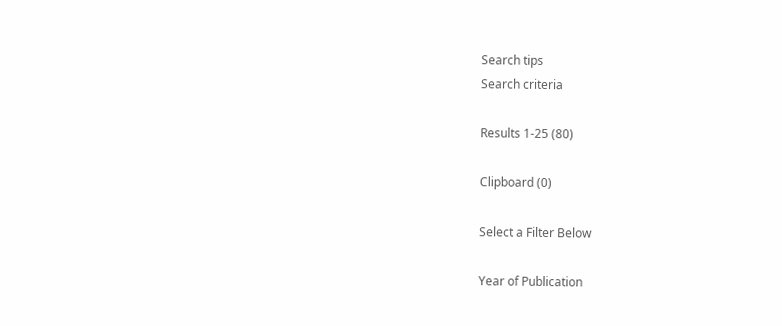Search tips
Search criteria

Results 1-25 (80)

Clipboard (0)

Select a Filter Below

Year of Publication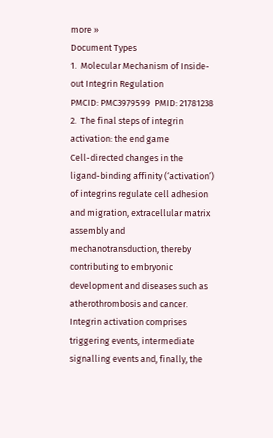more »
Document Types
1.  Molecular Mechanism of Inside-out Integrin Regulation
PMCID: PMC3979599  PMID: 21781238
2.  The final steps of integrin activation: the end game
Cell-directed changes in the ligand-binding affinity (‘activation’) of integrins regulate cell adhesion and migration, extracellular matrix assembly and mechanotransduction, thereby contributing to embryonic development and diseases such as atherothrombosis and cancer. Integrin activation comprises triggering events, intermediate signalling events and, finally, the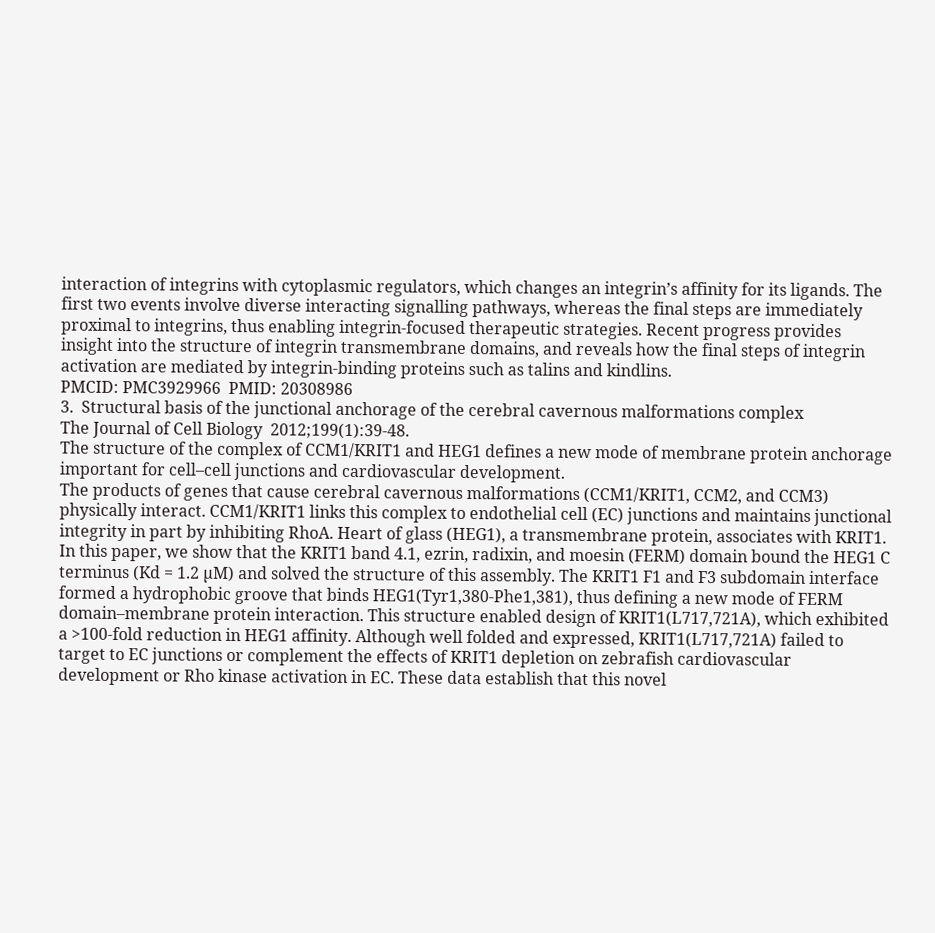interaction of integrins with cytoplasmic regulators, which changes an integrin’s affinity for its ligands. The first two events involve diverse interacting signalling pathways, whereas the final steps are immediately proximal to integrins, thus enabling integrin-focused therapeutic strategies. Recent progress provides insight into the structure of integrin transmembrane domains, and reveals how the final steps of integrin activation are mediated by integrin-binding proteins such as talins and kindlins.
PMCID: PMC3929966  PMID: 20308986
3.  Structural basis of the junctional anchorage of the cerebral cavernous malformations complex
The Journal of Cell Biology  2012;199(1):39-48.
The structure of the complex of CCM1/KRIT1 and HEG1 defines a new mode of membrane protein anchorage important for cell–cell junctions and cardiovascular development.
The products of genes that cause cerebral cavernous malformations (CCM1/KRIT1, CCM2, and CCM3) physically interact. CCM1/KRIT1 links this complex to endothelial cell (EC) junctions and maintains junctional integrity in part by inhibiting RhoA. Heart of glass (HEG1), a transmembrane protein, associates with KRIT1. In this paper, we show that the KRIT1 band 4.1, ezrin, radixin, and moesin (FERM) domain bound the HEG1 C terminus (Kd = 1.2 µM) and solved the structure of this assembly. The KRIT1 F1 and F3 subdomain interface formed a hydrophobic groove that binds HEG1(Tyr1,380-Phe1,381), thus defining a new mode of FERM domain–membrane protein interaction. This structure enabled design of KRIT1(L717,721A), which exhibited a >100-fold reduction in HEG1 affinity. Although well folded and expressed, KRIT1(L717,721A) failed to target to EC junctions or complement the effects of KRIT1 depletion on zebrafish cardiovascular development or Rho kinase activation in EC. These data establish that this novel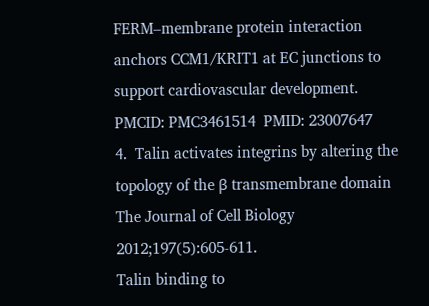FERM–membrane protein interaction anchors CCM1/KRIT1 at EC junctions to support cardiovascular development.
PMCID: PMC3461514  PMID: 23007647
4.  Talin activates integrins by altering the topology of the β transmembrane domain
The Journal of Cell Biology  2012;197(5):605-611.
Talin binding to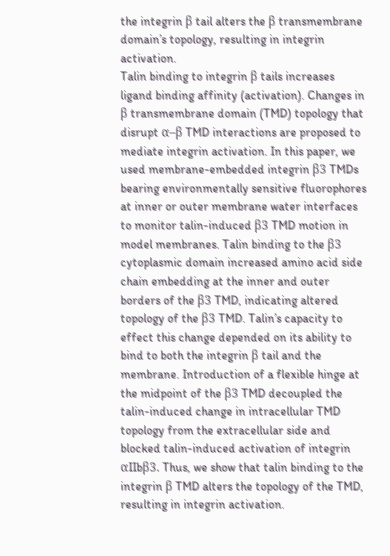the integrin β tail alters the β transmembrane domain’s topology, resulting in integrin activation.
Talin binding to integrin β tails increases ligand binding affinity (activation). Changes in β transmembrane domain (TMD) topology that disrupt α–β TMD interactions are proposed to mediate integrin activation. In this paper, we used membrane-embedded integrin β3 TMDs bearing environmentally sensitive fluorophores at inner or outer membrane water interfaces to monitor talin-induced β3 TMD motion in model membranes. Talin binding to the β3 cytoplasmic domain increased amino acid side chain embedding at the inner and outer borders of the β3 TMD, indicating altered topology of the β3 TMD. Talin’s capacity to effect this change depended on its ability to bind to both the integrin β tail and the membrane. Introduction of a flexible hinge at the midpoint of the β3 TMD decoupled the talin-induced change in intracellular TMD topology from the extracellular side and blocked talin-induced activation of integrin αIIbβ3. Thus, we show that talin binding to the integrin β TMD alters the topology of the TMD, resulting in integrin activation.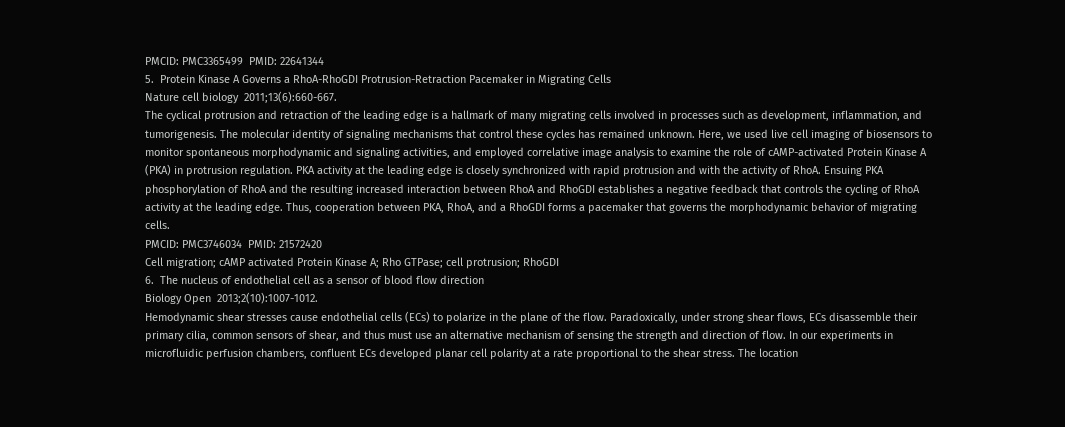PMCID: PMC3365499  PMID: 22641344
5.  Protein Kinase A Governs a RhoA-RhoGDI Protrusion-Retraction Pacemaker in Migrating Cells
Nature cell biology  2011;13(6):660-667.
The cyclical protrusion and retraction of the leading edge is a hallmark of many migrating cells involved in processes such as development, inflammation, and tumorigenesis. The molecular identity of signaling mechanisms that control these cycles has remained unknown. Here, we used live cell imaging of biosensors to monitor spontaneous morphodynamic and signaling activities, and employed correlative image analysis to examine the role of cAMP-activated Protein Kinase A (PKA) in protrusion regulation. PKA activity at the leading edge is closely synchronized with rapid protrusion and with the activity of RhoA. Ensuing PKA phosphorylation of RhoA and the resulting increased interaction between RhoA and RhoGDI establishes a negative feedback that controls the cycling of RhoA activity at the leading edge. Thus, cooperation between PKA, RhoA, and a RhoGDI forms a pacemaker that governs the morphodynamic behavior of migrating cells.
PMCID: PMC3746034  PMID: 21572420
Cell migration; cAMP activated Protein Kinase A; Rho GTPase; cell protrusion; RhoGDI
6.  The nucleus of endothelial cell as a sensor of blood flow direction
Biology Open  2013;2(10):1007-1012.
Hemodynamic shear stresses cause endothelial cells (ECs) to polarize in the plane of the flow. Paradoxically, under strong shear flows, ECs disassemble their primary cilia, common sensors of shear, and thus must use an alternative mechanism of sensing the strength and direction of flow. In our experiments in microfluidic perfusion chambers, confluent ECs developed planar cell polarity at a rate proportional to the shear stress. The location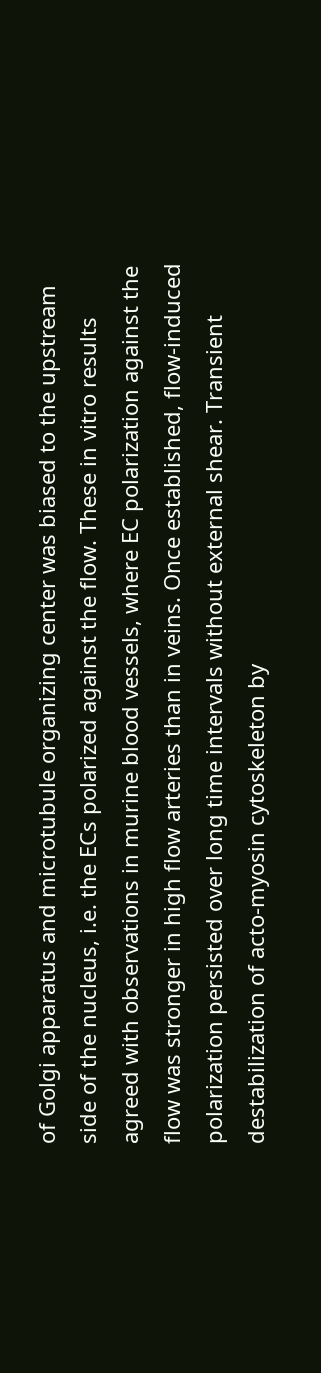of Golgi apparatus and microtubule organizing center was biased to the upstream side of the nucleus, i.e. the ECs polarized against the flow. These in vitro results agreed with observations in murine blood vessels, where EC polarization against the flow was stronger in high flow arteries than in veins. Once established, flow-induced polarization persisted over long time intervals without external shear. Transient destabilization of acto-myosin cytoskeleton by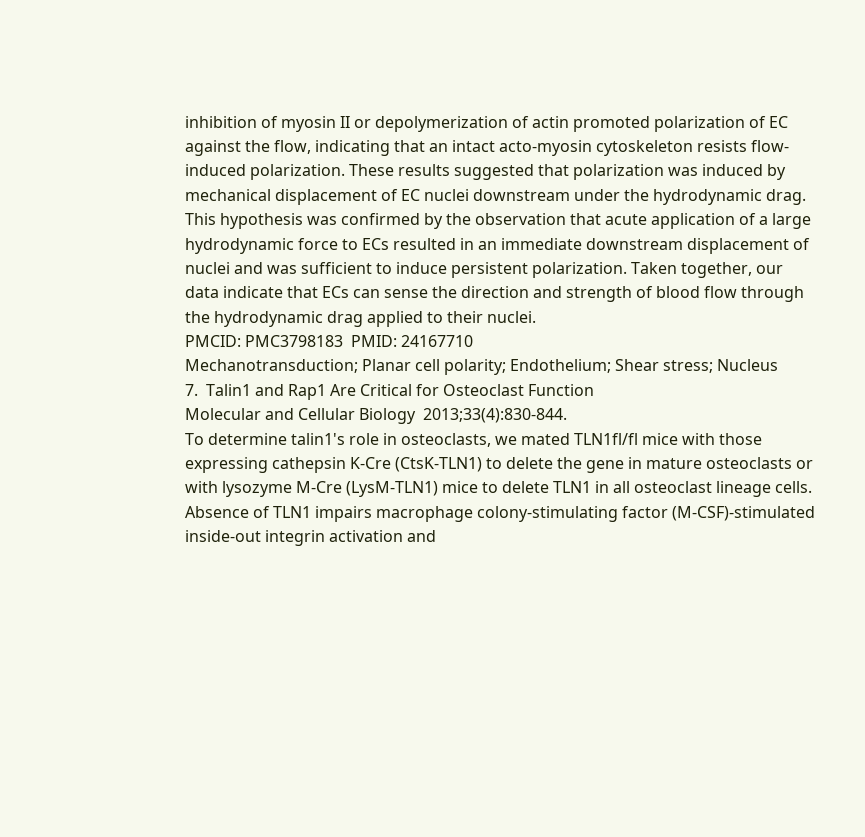inhibition of myosin II or depolymerization of actin promoted polarization of EC against the flow, indicating that an intact acto-myosin cytoskeleton resists flow-induced polarization. These results suggested that polarization was induced by mechanical displacement of EC nuclei downstream under the hydrodynamic drag. This hypothesis was confirmed by the observation that acute application of a large hydrodynamic force to ECs resulted in an immediate downstream displacement of nuclei and was sufficient to induce persistent polarization. Taken together, our data indicate that ECs can sense the direction and strength of blood flow through the hydrodynamic drag applied to their nuclei.
PMCID: PMC3798183  PMID: 24167710
Mechanotransduction; Planar cell polarity; Endothelium; Shear stress; Nucleus
7.  Talin1 and Rap1 Are Critical for Osteoclast Function
Molecular and Cellular Biology  2013;33(4):830-844.
To determine talin1's role in osteoclasts, we mated TLN1fl/fl mice with those expressing cathepsin K-Cre (CtsK-TLN1) to delete the gene in mature osteoclasts or with lysozyme M-Cre (LysM-TLN1) mice to delete TLN1 in all osteoclast lineage cells. Absence of TLN1 impairs macrophage colony-stimulating factor (M-CSF)-stimulated inside-out integrin activation and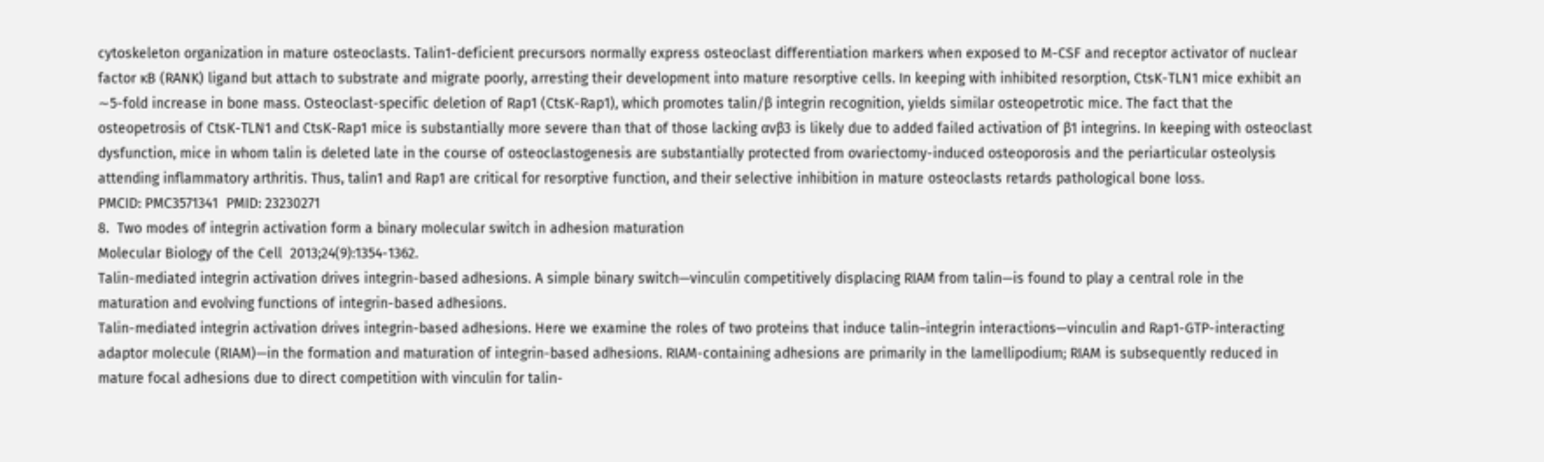cytoskeleton organization in mature osteoclasts. Talin1-deficient precursors normally express osteoclast differentiation markers when exposed to M-CSF and receptor activator of nuclear factor κB (RANK) ligand but attach to substrate and migrate poorly, arresting their development into mature resorptive cells. In keeping with inhibited resorption, CtsK-TLN1 mice exhibit an ∼5-fold increase in bone mass. Osteoclast-specific deletion of Rap1 (CtsK-Rap1), which promotes talin/β integrin recognition, yields similar osteopetrotic mice. The fact that the osteopetrosis of CtsK-TLN1 and CtsK-Rap1 mice is substantially more severe than that of those lacking αvβ3 is likely due to added failed activation of β1 integrins. In keeping with osteoclast dysfunction, mice in whom talin is deleted late in the course of osteoclastogenesis are substantially protected from ovariectomy-induced osteoporosis and the periarticular osteolysis attending inflammatory arthritis. Thus, talin1 and Rap1 are critical for resorptive function, and their selective inhibition in mature osteoclasts retards pathological bone loss.
PMCID: PMC3571341  PMID: 23230271
8.  Two modes of integrin activation form a binary molecular switch in adhesion maturation
Molecular Biology of the Cell  2013;24(9):1354-1362.
Talin-mediated integrin activation drives integrin-based adhesions. A simple binary switch—vinculin competitively displacing RIAM from talin—is found to play a central role in the maturation and evolving functions of integrin-based adhesions.
Talin-mediated integrin activation drives integrin-based adhesions. Here we examine the roles of two proteins that induce talin–integrin interactions—vinculin and Rap1-GTP-interacting adaptor molecule (RIAM)—in the formation and maturation of integrin-based adhesions. RIAM-containing adhesions are primarily in the lamellipodium; RIAM is subsequently reduced in mature focal adhesions due to direct competition with vinculin for talin-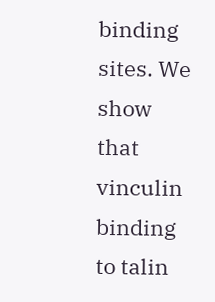binding sites. We show that vinculin binding to talin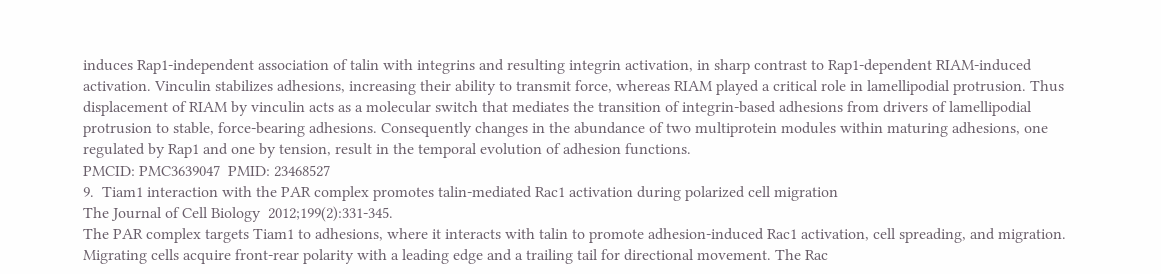induces Rap1-independent association of talin with integrins and resulting integrin activation, in sharp contrast to Rap1-dependent RIAM-induced activation. Vinculin stabilizes adhesions, increasing their ability to transmit force, whereas RIAM played a critical role in lamellipodial protrusion. Thus displacement of RIAM by vinculin acts as a molecular switch that mediates the transition of integrin-based adhesions from drivers of lamellipodial protrusion to stable, force-bearing adhesions. Consequently changes in the abundance of two multiprotein modules within maturing adhesions, one regulated by Rap1 and one by tension, result in the temporal evolution of adhesion functions.
PMCID: PMC3639047  PMID: 23468527
9.  Tiam1 interaction with the PAR complex promotes talin-mediated Rac1 activation during polarized cell migration
The Journal of Cell Biology  2012;199(2):331-345.
The PAR complex targets Tiam1 to adhesions, where it interacts with talin to promote adhesion-induced Rac1 activation, cell spreading, and migration.
Migrating cells acquire front-rear polarity with a leading edge and a trailing tail for directional movement. The Rac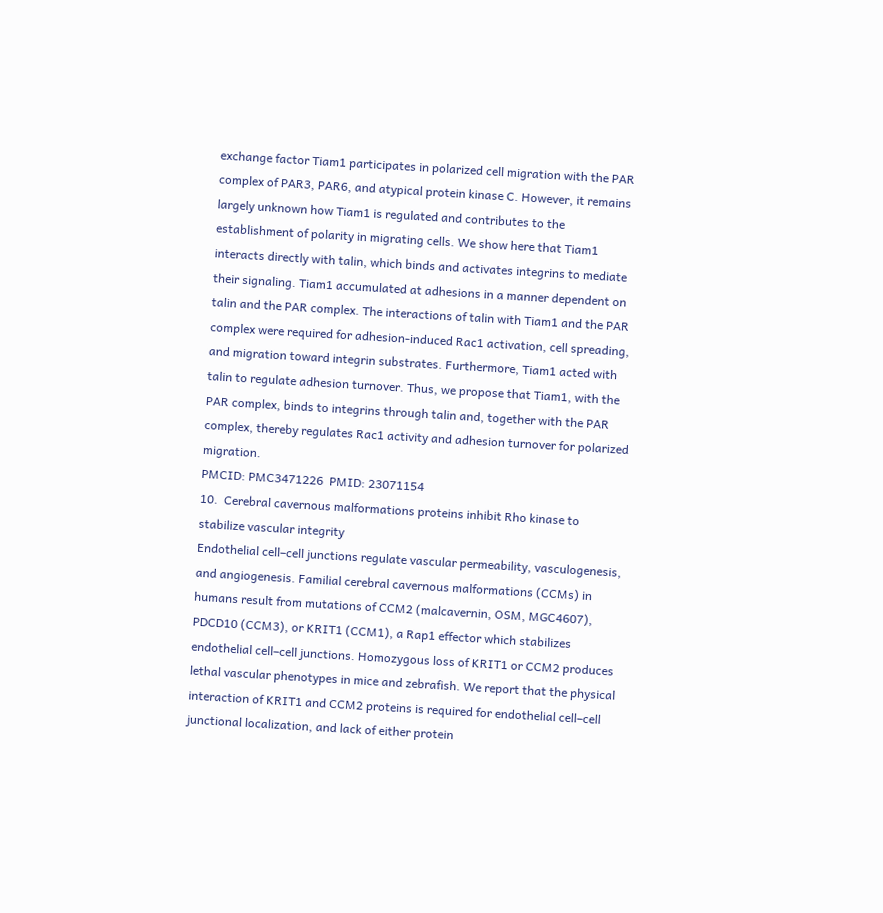exchange factor Tiam1 participates in polarized cell migration with the PAR complex of PAR3, PAR6, and atypical protein kinase C. However, it remains largely unknown how Tiam1 is regulated and contributes to the establishment of polarity in migrating cells. We show here that Tiam1 interacts directly with talin, which binds and activates integrins to mediate their signaling. Tiam1 accumulated at adhesions in a manner dependent on talin and the PAR complex. The interactions of talin with Tiam1 and the PAR complex were required for adhesion-induced Rac1 activation, cell spreading, and migration toward integrin substrates. Furthermore, Tiam1 acted with talin to regulate adhesion turnover. Thus, we propose that Tiam1, with the PAR complex, binds to integrins through talin and, together with the PAR complex, thereby regulates Rac1 activity and adhesion turnover for polarized migration.
PMCID: PMC3471226  PMID: 23071154
10.  Cerebral cavernous malformations proteins inhibit Rho kinase to stabilize vascular integrity
Endothelial cell–cell junctions regulate vascular permeability, vasculogenesis, and angiogenesis. Familial cerebral cavernous malformations (CCMs) in humans result from mutations of CCM2 (malcavernin, OSM, MGC4607), PDCD10 (CCM3), or KRIT1 (CCM1), a Rap1 effector which stabilizes endothelial cell–cell junctions. Homozygous loss of KRIT1 or CCM2 produces lethal vascular phenotypes in mice and zebrafish. We report that the physical interaction of KRIT1 and CCM2 proteins is required for endothelial cell–cell junctional localization, and lack of either protein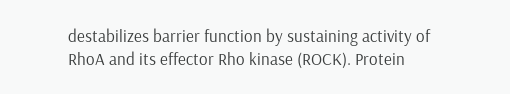destabilizes barrier function by sustaining activity of RhoA and its effector Rho kinase (ROCK). Protein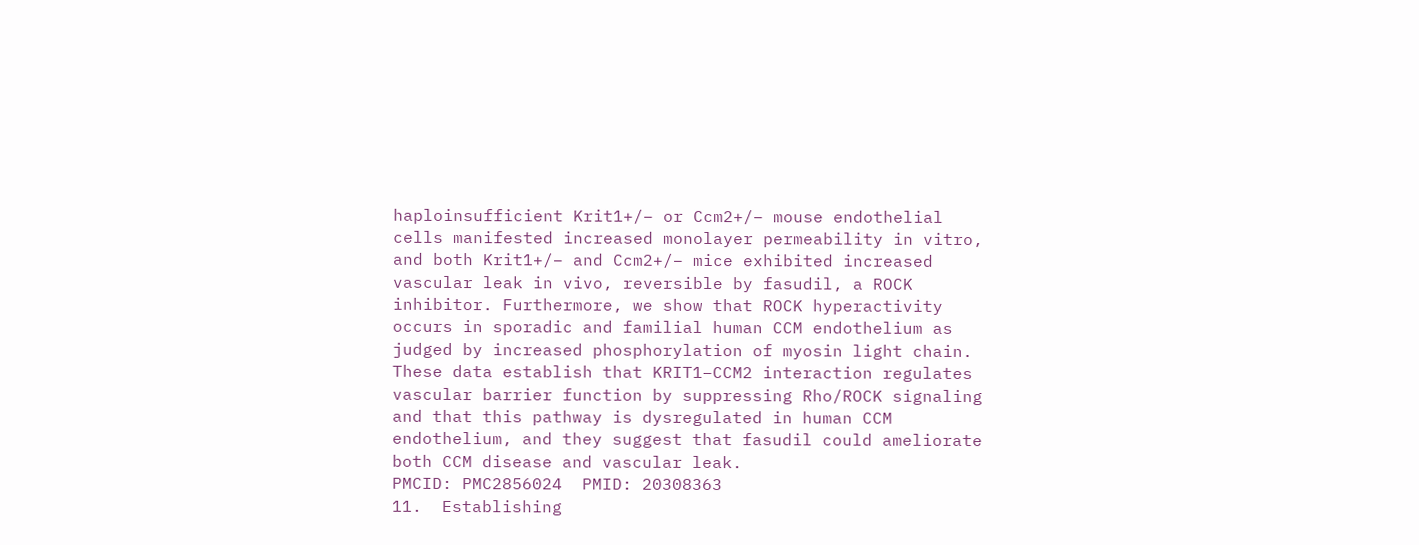haploinsufficient Krit1+/− or Ccm2+/− mouse endothelial cells manifested increased monolayer permeability in vitro, and both Krit1+/− and Ccm2+/− mice exhibited increased vascular leak in vivo, reversible by fasudil, a ROCK inhibitor. Furthermore, we show that ROCK hyperactivity occurs in sporadic and familial human CCM endothelium as judged by increased phosphorylation of myosin light chain. These data establish that KRIT1–CCM2 interaction regulates vascular barrier function by suppressing Rho/ROCK signaling and that this pathway is dysregulated in human CCM endothelium, and they suggest that fasudil could ameliorate both CCM disease and vascular leak.
PMCID: PMC2856024  PMID: 20308363
11.  Establishing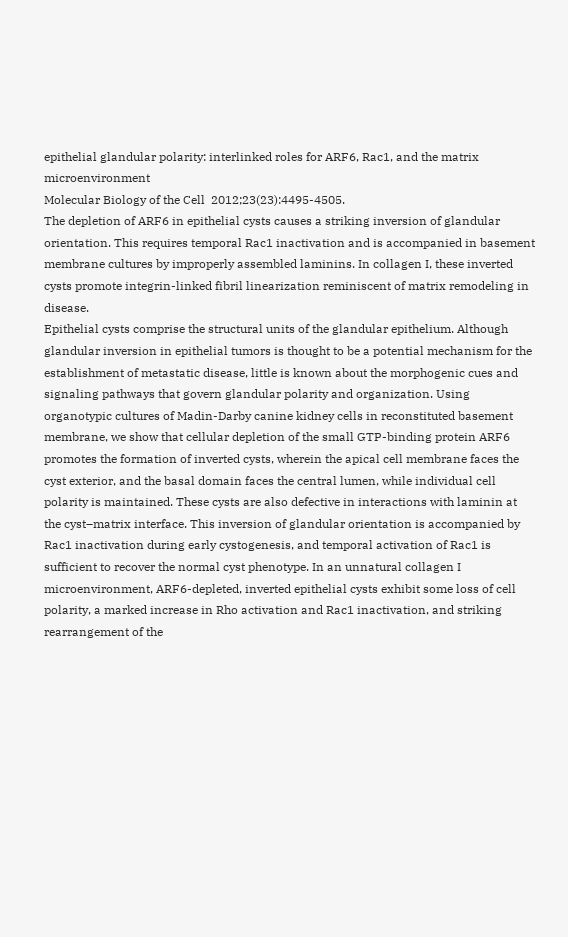epithelial glandular polarity: interlinked roles for ARF6, Rac1, and the matrix microenvironment
Molecular Biology of the Cell  2012;23(23):4495-4505.
The depletion of ARF6 in epithelial cysts causes a striking inversion of glandular orientation. This requires temporal Rac1 inactivation and is accompanied in basement membrane cultures by improperly assembled laminins. In collagen I, these inverted cysts promote integrin-linked fibril linearization reminiscent of matrix remodeling in disease.
Epithelial cysts comprise the structural units of the glandular epithelium. Although glandular inversion in epithelial tumors is thought to be a potential mechanism for the establishment of metastatic disease, little is known about the morphogenic cues and signaling pathways that govern glandular polarity and organization. Using organotypic cultures of Madin-Darby canine kidney cells in reconstituted basement membrane, we show that cellular depletion of the small GTP-binding protein ARF6 promotes the formation of inverted cysts, wherein the apical cell membrane faces the cyst exterior, and the basal domain faces the central lumen, while individual cell polarity is maintained. These cysts are also defective in interactions with laminin at the cyst–matrix interface. This inversion of glandular orientation is accompanied by Rac1 inactivation during early cystogenesis, and temporal activation of Rac1 is sufficient to recover the normal cyst phenotype. In an unnatural collagen I microenvironment, ARF6-depleted, inverted epithelial cysts exhibit some loss of cell polarity, a marked increase in Rho activation and Rac1 inactivation, and striking rearrangement of the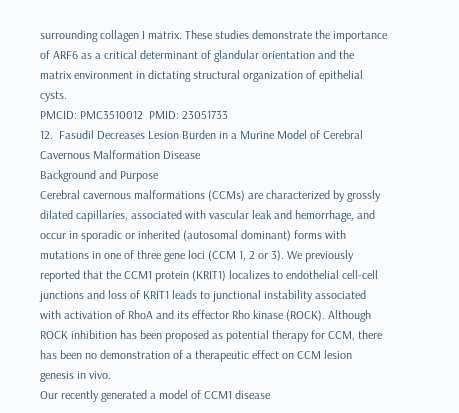surrounding collagen I matrix. These studies demonstrate the importance of ARF6 as a critical determinant of glandular orientation and the matrix environment in dictating structural organization of epithelial cysts.
PMCID: PMC3510012  PMID: 23051733
12.  Fasudil Decreases Lesion Burden in a Murine Model of Cerebral Cavernous Malformation Disease
Background and Purpose
Cerebral cavernous malformations (CCMs) are characterized by grossly dilated capillaries, associated with vascular leak and hemorrhage, and occur in sporadic or inherited (autosomal dominant) forms with mutations in one of three gene loci (CCM 1, 2 or 3). We previously reported that the CCM1 protein (KRIT1) localizes to endothelial cell-cell junctions and loss of KRIT1 leads to junctional instability associated with activation of RhoA and its effector Rho kinase (ROCK). Although ROCK inhibition has been proposed as potential therapy for CCM, there has been no demonstration of a therapeutic effect on CCM lesion genesis in vivo.
Our recently generated a model of CCM1 disease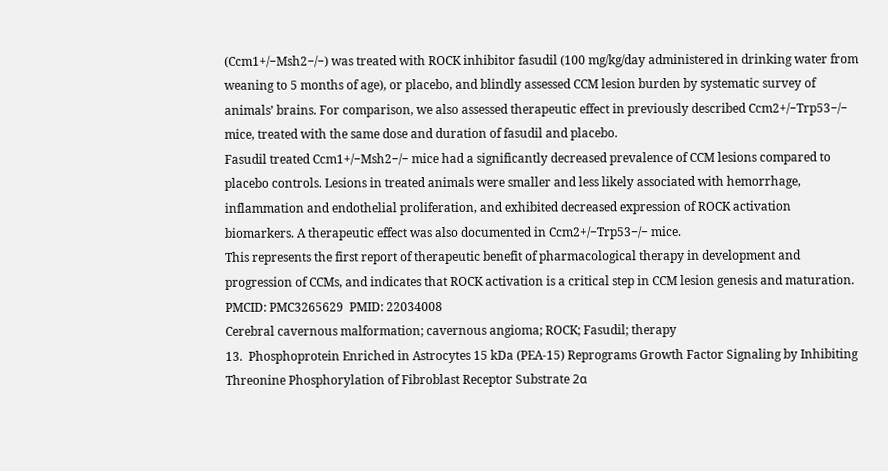(Ccm1+/−Msh2−/−) was treated with ROCK inhibitor fasudil (100 mg/kg/day administered in drinking water from weaning to 5 months of age), or placebo, and blindly assessed CCM lesion burden by systematic survey of animals’ brains. For comparison, we also assessed therapeutic effect in previously described Ccm2+/−Trp53−/− mice, treated with the same dose and duration of fasudil and placebo.
Fasudil treated Ccm1+/−Msh2−/− mice had a significantly decreased prevalence of CCM lesions compared to placebo controls. Lesions in treated animals were smaller and less likely associated with hemorrhage, inflammation and endothelial proliferation, and exhibited decreased expression of ROCK activation biomarkers. A therapeutic effect was also documented in Ccm2+/−Trp53−/− mice.
This represents the first report of therapeutic benefit of pharmacological therapy in development and progression of CCMs, and indicates that ROCK activation is a critical step in CCM lesion genesis and maturation.
PMCID: PMC3265629  PMID: 22034008
Cerebral cavernous malformation; cavernous angioma; ROCK; Fasudil; therapy
13.  Phosphoprotein Enriched in Astrocytes 15 kDa (PEA-15) Reprograms Growth Factor Signaling by Inhibiting Threonine Phosphorylation of Fibroblast Receptor Substrate 2α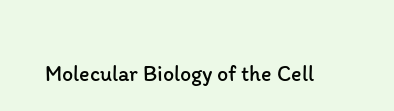Molecular Biology of the Cell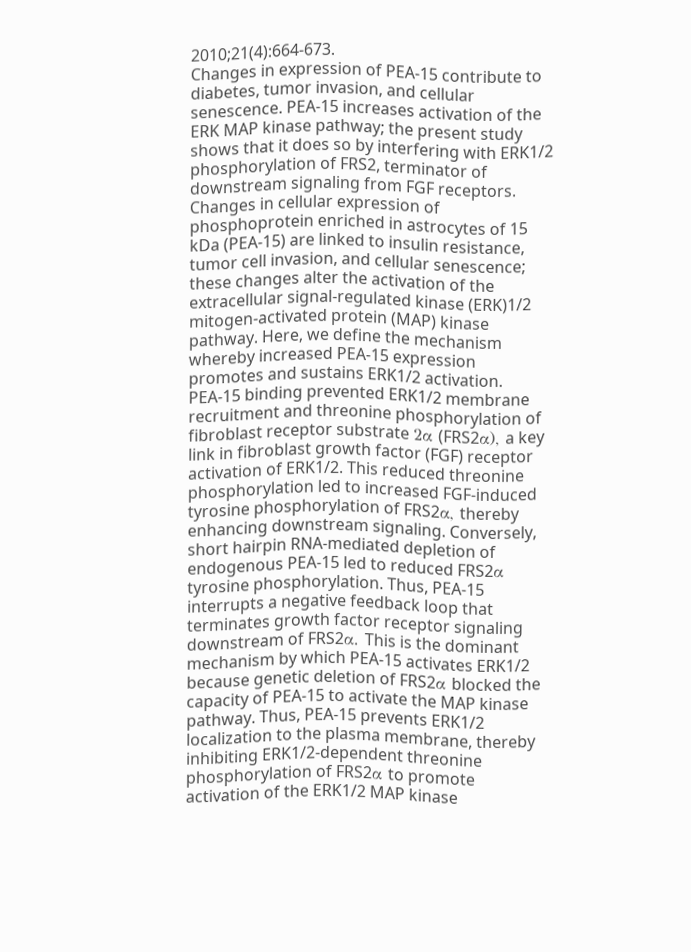2010;21(4):664-673.
Changes in expression of PEA-15 contribute to diabetes, tumor invasion, and cellular senescence. PEA-15 increases activation of the ERK MAP kinase pathway; the present study shows that it does so by interfering with ERK1/2 phosphorylation of FRS2, terminator of downstream signaling from FGF receptors.
Changes in cellular expression of phosphoprotein enriched in astrocytes of 15 kDa (PEA-15) are linked to insulin resistance, tumor cell invasion, and cellular senescence; these changes alter the activation of the extracellular signal-regulated kinase (ERK)1/2 mitogen-activated protein (MAP) kinase pathway. Here, we define the mechanism whereby increased PEA-15 expression promotes and sustains ERK1/2 activation. PEA-15 binding prevented ERK1/2 membrane recruitment and threonine phosphorylation of fibroblast receptor substrate 2α (FRS2α), a key link in fibroblast growth factor (FGF) receptor activation of ERK1/2. This reduced threonine phosphorylation led to increased FGF-induced tyrosine phosphorylation of FRS2α, thereby enhancing downstream signaling. Conversely, short hairpin RNA-mediated depletion of endogenous PEA-15 led to reduced FRS2α tyrosine phosphorylation. Thus, PEA-15 interrupts a negative feedback loop that terminates growth factor receptor signaling downstream of FRS2α. This is the dominant mechanism by which PEA-15 activates ERK1/2 because genetic deletion of FRS2α blocked the capacity of PEA-15 to activate the MAP kinase pathway. Thus, PEA-15 prevents ERK1/2 localization to the plasma membrane, thereby inhibiting ERK1/2-dependent threonine phosphorylation of FRS2α to promote activation of the ERK1/2 MAP kinase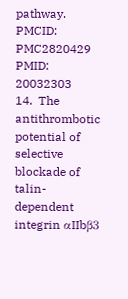pathway.
PMCID: PMC2820429  PMID: 20032303
14.  The antithrombotic potential of selective blockade of talin-dependent integrin αIIbβ3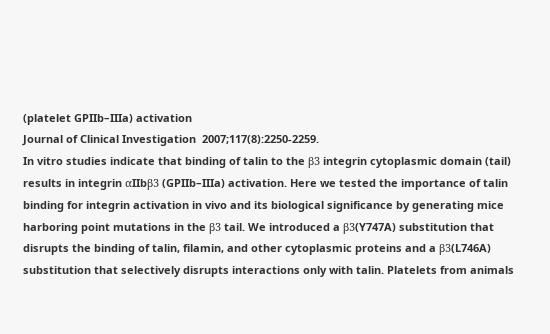(platelet GPIIb–IIIa) activation
Journal of Clinical Investigation  2007;117(8):2250-2259.
In vitro studies indicate that binding of talin to the β3 integrin cytoplasmic domain (tail) results in integrin αIIbβ3 (GPIIb–IIIa) activation. Here we tested the importance of talin binding for integrin activation in vivo and its biological significance by generating mice harboring point mutations in the β3 tail. We introduced a β3(Y747A) substitution that disrupts the binding of talin, filamin, and other cytoplasmic proteins and a β3(L746A) substitution that selectively disrupts interactions only with talin. Platelets from animals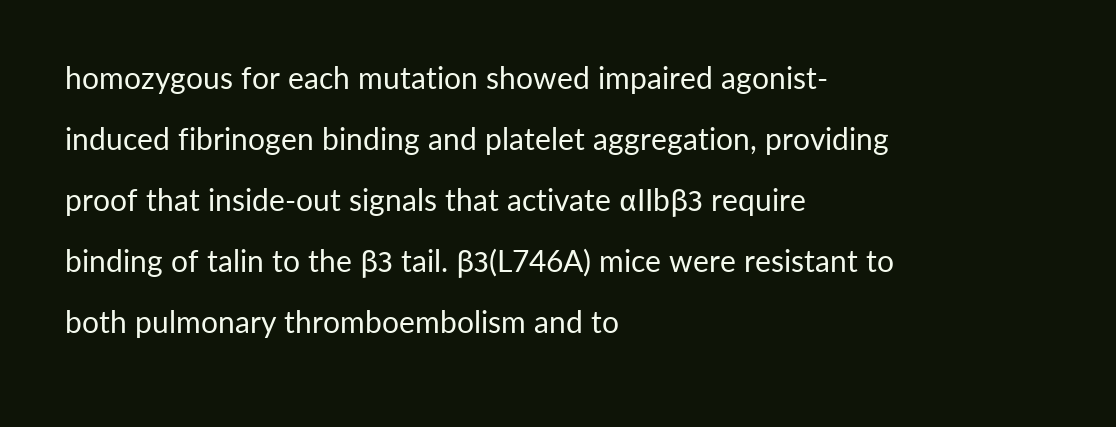homozygous for each mutation showed impaired agonist-induced fibrinogen binding and platelet aggregation, providing proof that inside-out signals that activate αIIbβ3 require binding of talin to the β3 tail. β3(L746A) mice were resistant to both pulmonary thromboembolism and to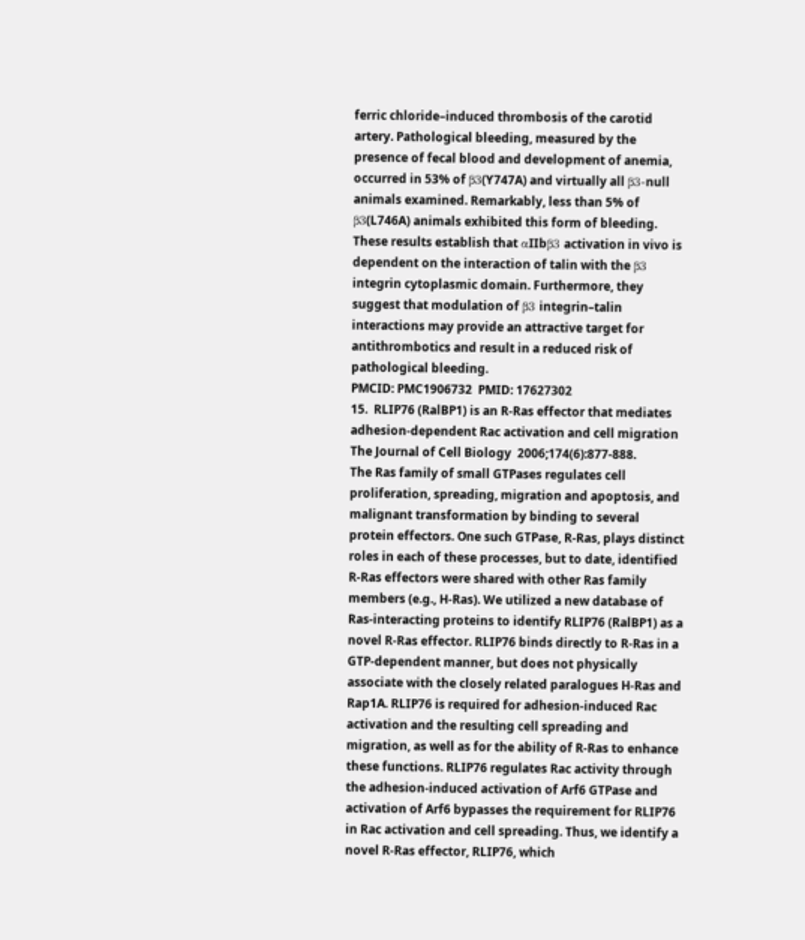ferric chloride–induced thrombosis of the carotid artery. Pathological bleeding, measured by the presence of fecal blood and development of anemia, occurred in 53% of β3(Y747A) and virtually all β3-null animals examined. Remarkably, less than 5% of β3(L746A) animals exhibited this form of bleeding. These results establish that αIIbβ3 activation in vivo is dependent on the interaction of talin with the β3 integrin cytoplasmic domain. Furthermore, they suggest that modulation of β3 integrin–talin interactions may provide an attractive target for antithrombotics and result in a reduced risk of pathological bleeding.
PMCID: PMC1906732  PMID: 17627302
15.  RLIP76 (RalBP1) is an R-Ras effector that mediates adhesion-dependent Rac activation and cell migration
The Journal of Cell Biology  2006;174(6):877-888.
The Ras family of small GTPases regulates cell proliferation, spreading, migration and apoptosis, and malignant transformation by binding to several protein effectors. One such GTPase, R-Ras, plays distinct roles in each of these processes, but to date, identified R-Ras effectors were shared with other Ras family members (e.g., H-Ras). We utilized a new database of Ras-interacting proteins to identify RLIP76 (RalBP1) as a novel R-Ras effector. RLIP76 binds directly to R-Ras in a GTP-dependent manner, but does not physically associate with the closely related paralogues H-Ras and Rap1A. RLIP76 is required for adhesion-induced Rac activation and the resulting cell spreading and migration, as well as for the ability of R-Ras to enhance these functions. RLIP76 regulates Rac activity through the adhesion-induced activation of Arf6 GTPase and activation of Arf6 bypasses the requirement for RLIP76 in Rac activation and cell spreading. Thus, we identify a novel R-Ras effector, RLIP76, which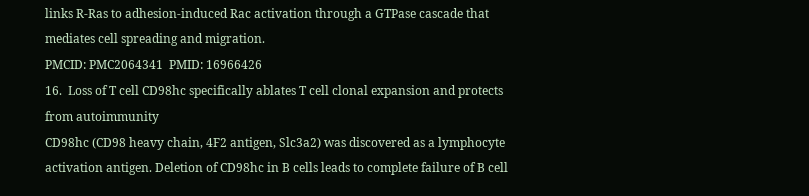links R-Ras to adhesion-induced Rac activation through a GTPase cascade that mediates cell spreading and migration.
PMCID: PMC2064341  PMID: 16966426
16.  Loss of T cell CD98hc specifically ablates T cell clonal expansion and protects from autoimmunity
CD98hc (CD98 heavy chain, 4F2 antigen, Slc3a2) was discovered as a lymphocyte activation antigen. Deletion of CD98hc in B cells leads to complete failure of B cell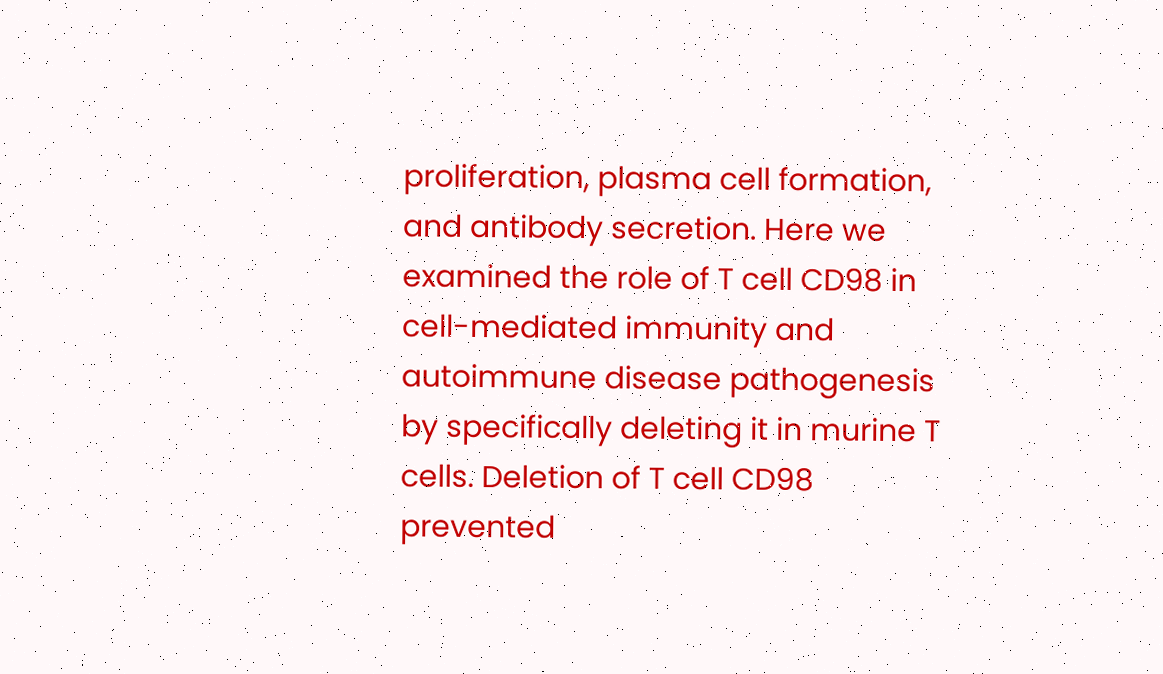proliferation, plasma cell formation, and antibody secretion. Here we examined the role of T cell CD98 in cell-mediated immunity and autoimmune disease pathogenesis by specifically deleting it in murine T cells. Deletion of T cell CD98 prevented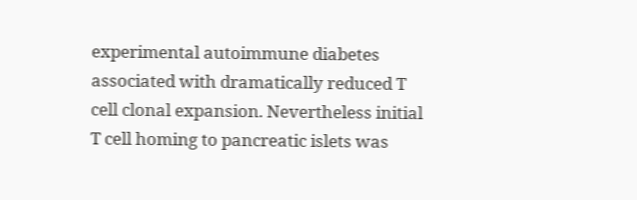experimental autoimmune diabetes associated with dramatically reduced T cell clonal expansion. Nevertheless initial T cell homing to pancreatic islets was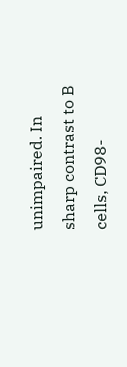unimpaired. In sharp contrast to B cells, CD98-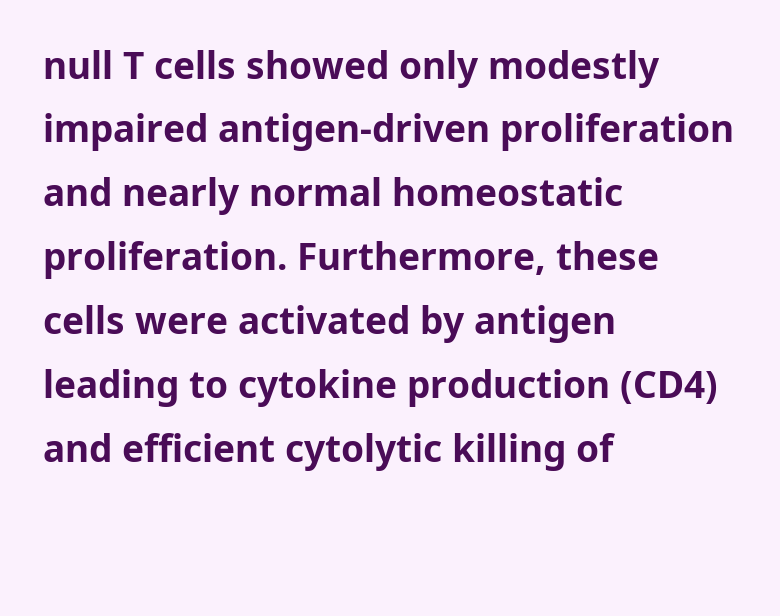null T cells showed only modestly impaired antigen-driven proliferation and nearly normal homeostatic proliferation. Furthermore, these cells were activated by antigen leading to cytokine production (CD4) and efficient cytolytic killing of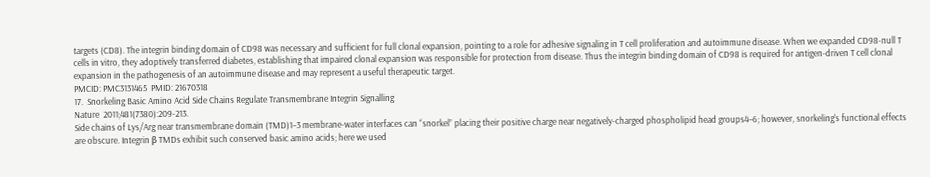targets (CD8). The integrin binding domain of CD98 was necessary and sufficient for full clonal expansion, pointing to a role for adhesive signaling in T cell proliferation and autoimmune disease. When we expanded CD98-null T cells in vitro, they adoptively transferred diabetes, establishing that impaired clonal expansion was responsible for protection from disease. Thus the integrin binding domain of CD98 is required for antigen-driven T cell clonal expansion in the pathogenesis of an autoimmune disease and may represent a useful therapeutic target.
PMCID: PMC3131465  PMID: 21670318
17.  Snorkeling Basic Amino Acid Side Chains Regulate Transmembrane Integrin Signalling
Nature  2011;481(7380):209-213.
Side chains of Lys/Arg near transmembrane domain (TMD)1–3 membrane-water interfaces can “snorkel” placing their positive charge near negatively-charged phospholipid head groups4–6; however, snorkeling's functional effects are obscure. Integrin β TMDs exhibit such conserved basic amino acids; here we used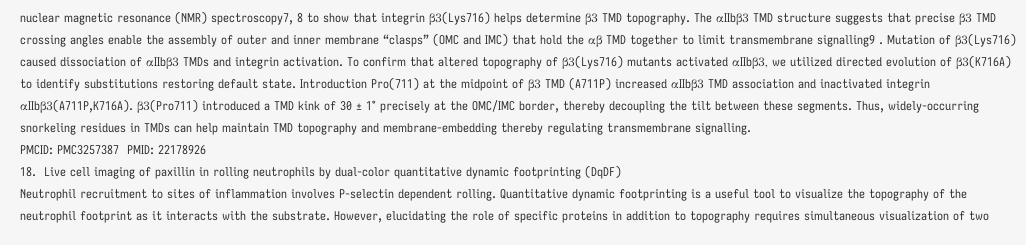nuclear magnetic resonance (NMR) spectroscopy7, 8 to show that integrin β3(Lys716) helps determine β3 TMD topography. The αIIbβ3 TMD structure suggests that precise β3 TMD crossing angles enable the assembly of outer and inner membrane “clasps” (OMC and IMC) that hold the αβ TMD together to limit transmembrane signalling9 . Mutation of β3(Lys716) caused dissociation of αIIbβ3 TMDs and integrin activation. To confirm that altered topography of β3(Lys716) mutants activated αIIbβ3, we utilized directed evolution of β3(K716A) to identify substitutions restoring default state. Introduction Pro(711) at the midpoint of β3 TMD (A711P) increased αIIbβ3 TMD association and inactivated integrin αIIbβ3(A711P,K716A). β3(Pro711) introduced a TMD kink of 30 ± 1° precisely at the OMC/IMC border, thereby decoupling the tilt between these segments. Thus, widely-occurring snorkeling residues in TMDs can help maintain TMD topography and membrane-embedding thereby regulating transmembrane signalling.
PMCID: PMC3257387  PMID: 22178926
18.  Live cell imaging of paxillin in rolling neutrophils by dual-color quantitative dynamic footprinting (DqDF)
Neutrophil recruitment to sites of inflammation involves P-selectin dependent rolling. Quantitative dynamic footprinting is a useful tool to visualize the topography of the neutrophil footprint as it interacts with the substrate. However, elucidating the role of specific proteins in addition to topography requires simultaneous visualization of two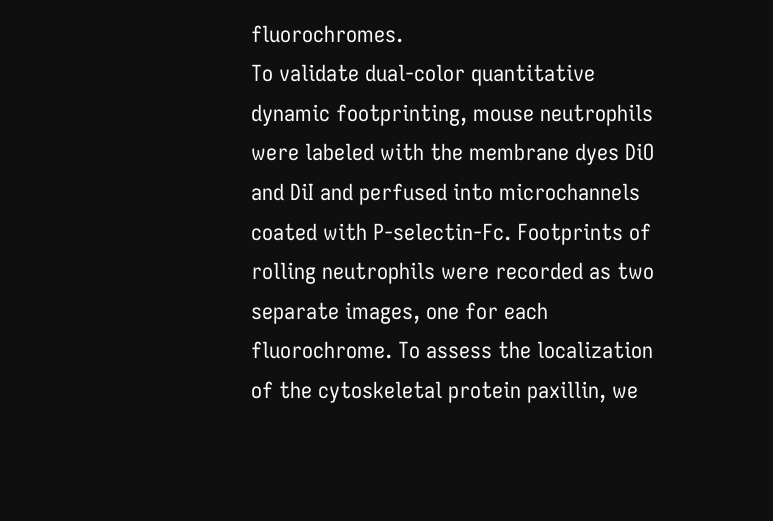fluorochromes.
To validate dual-color quantitative dynamic footprinting, mouse neutrophils were labeled with the membrane dyes DiO and DiI and perfused into microchannels coated with P-selectin-Fc. Footprints of rolling neutrophils were recorded as two separate images, one for each fluorochrome. To assess the localization of the cytoskeletal protein paxillin, we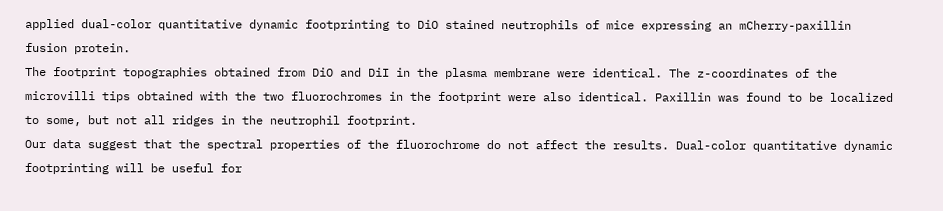applied dual-color quantitative dynamic footprinting to DiO stained neutrophils of mice expressing an mCherry-paxillin fusion protein.
The footprint topographies obtained from DiO and DiI in the plasma membrane were identical. The z-coordinates of the microvilli tips obtained with the two fluorochromes in the footprint were also identical. Paxillin was found to be localized to some, but not all ridges in the neutrophil footprint.
Our data suggest that the spectral properties of the fluorochrome do not affect the results. Dual-color quantitative dynamic footprinting will be useful for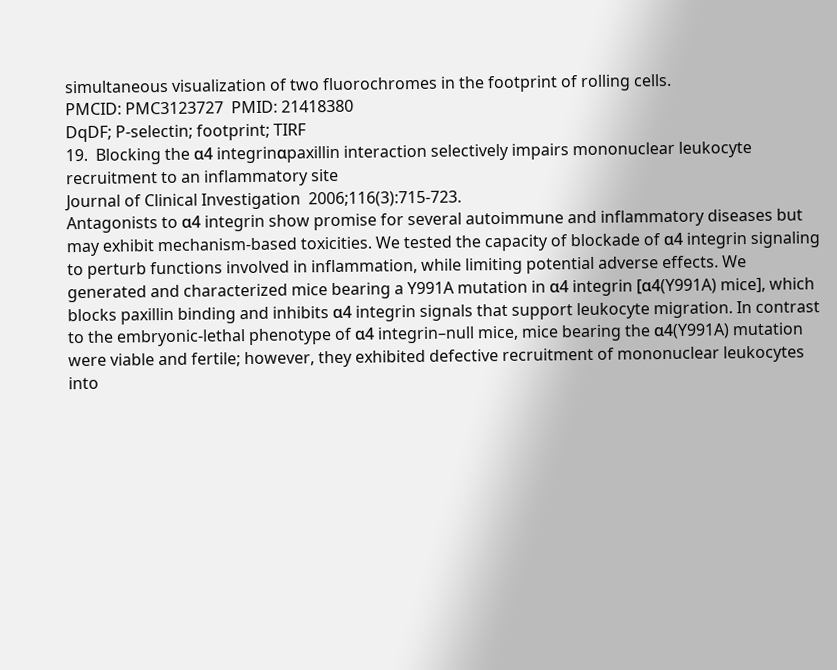simultaneous visualization of two fluorochromes in the footprint of rolling cells.
PMCID: PMC3123727  PMID: 21418380
DqDF; P-selectin; footprint; TIRF
19.  Blocking the α4 integrinαpaxillin interaction selectively impairs mononuclear leukocyte recruitment to an inflammatory site
Journal of Clinical Investigation  2006;116(3):715-723.
Antagonists to α4 integrin show promise for several autoimmune and inflammatory diseases but may exhibit mechanism-based toxicities. We tested the capacity of blockade of α4 integrin signaling to perturb functions involved in inflammation, while limiting potential adverse effects. We generated and characterized mice bearing a Y991A mutation in α4 integrin [α4(Y991A) mice], which blocks paxillin binding and inhibits α4 integrin signals that support leukocyte migration. In contrast to the embryonic-lethal phenotype of α4 integrin–null mice, mice bearing the α4(Y991A) mutation were viable and fertile; however, they exhibited defective recruitment of mononuclear leukocytes into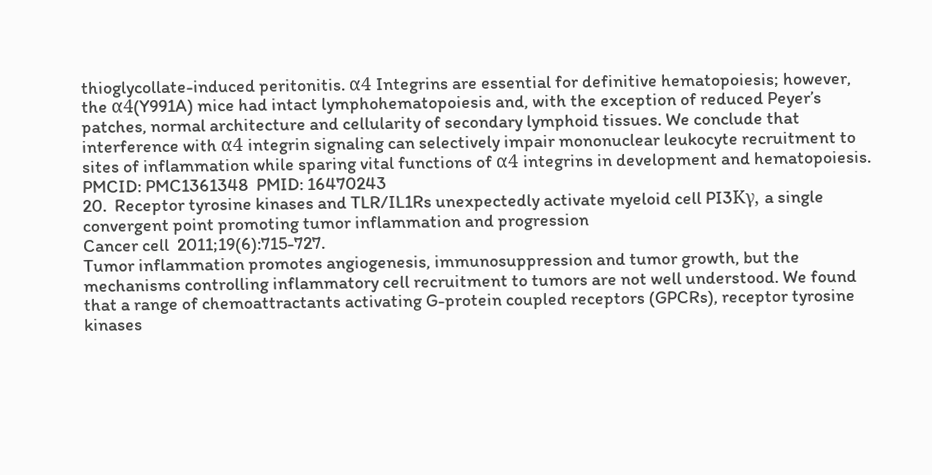thioglycollate-induced peritonitis. α4 Integrins are essential for definitive hematopoiesis; however, the α4(Y991A) mice had intact lymphohematopoiesis and, with the exception of reduced Peyer’s patches, normal architecture and cellularity of secondary lymphoid tissues. We conclude that interference with α4 integrin signaling can selectively impair mononuclear leukocyte recruitment to sites of inflammation while sparing vital functions of α4 integrins in development and hematopoiesis.
PMCID: PMC1361348  PMID: 16470243
20.  Receptor tyrosine kinases and TLR/IL1Rs unexpectedly activate myeloid cell PI3Kγ, a single convergent point promoting tumor inflammation and progression
Cancer cell  2011;19(6):715-727.
Tumor inflammation promotes angiogenesis, immunosuppression and tumor growth, but the mechanisms controlling inflammatory cell recruitment to tumors are not well understood. We found that a range of chemoattractants activating G-protein coupled receptors (GPCRs), receptor tyrosine kinases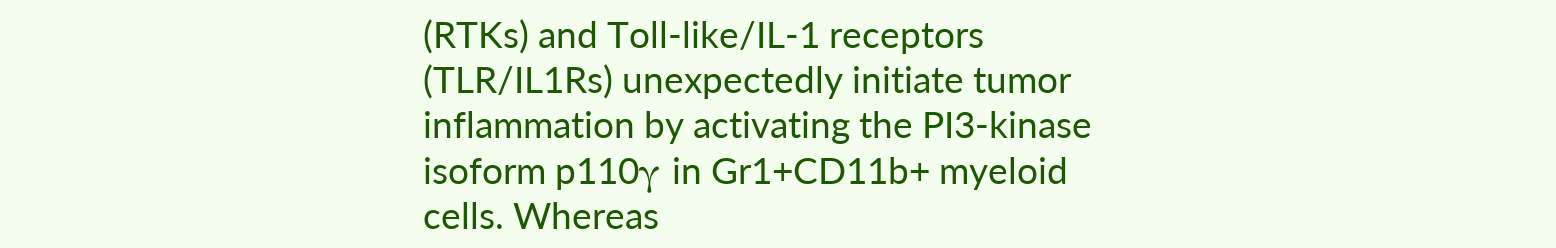(RTKs) and Toll-like/IL-1 receptors (TLR/IL1Rs) unexpectedly initiate tumor inflammation by activating the PI3-kinase isoform p110γ in Gr1+CD11b+ myeloid cells. Whereas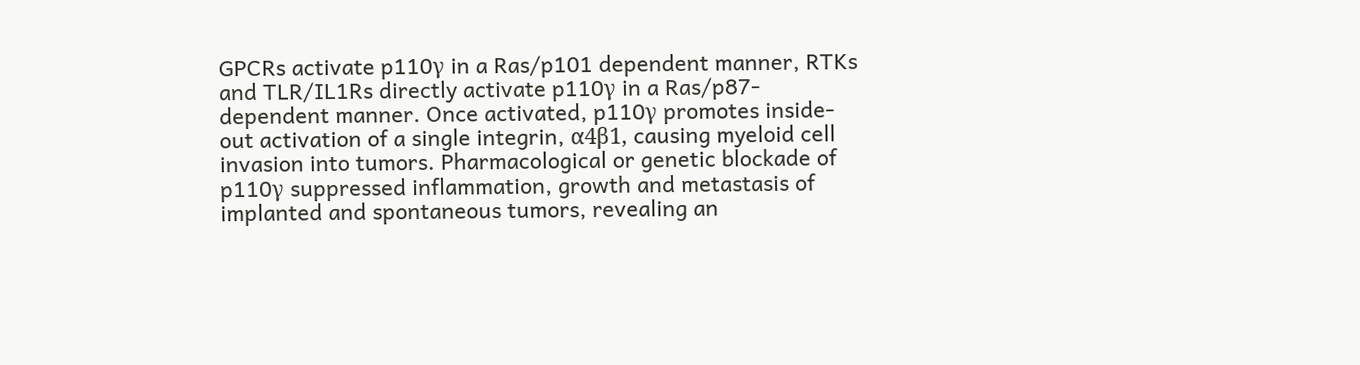GPCRs activate p110γ in a Ras/p101 dependent manner, RTKs and TLR/IL1Rs directly activate p110γ in a Ras/p87-dependent manner. Once activated, p110γ promotes inside-out activation of a single integrin, α4β1, causing myeloid cell invasion into tumors. Pharmacological or genetic blockade of p110γ suppressed inflammation, growth and metastasis of implanted and spontaneous tumors, revealing an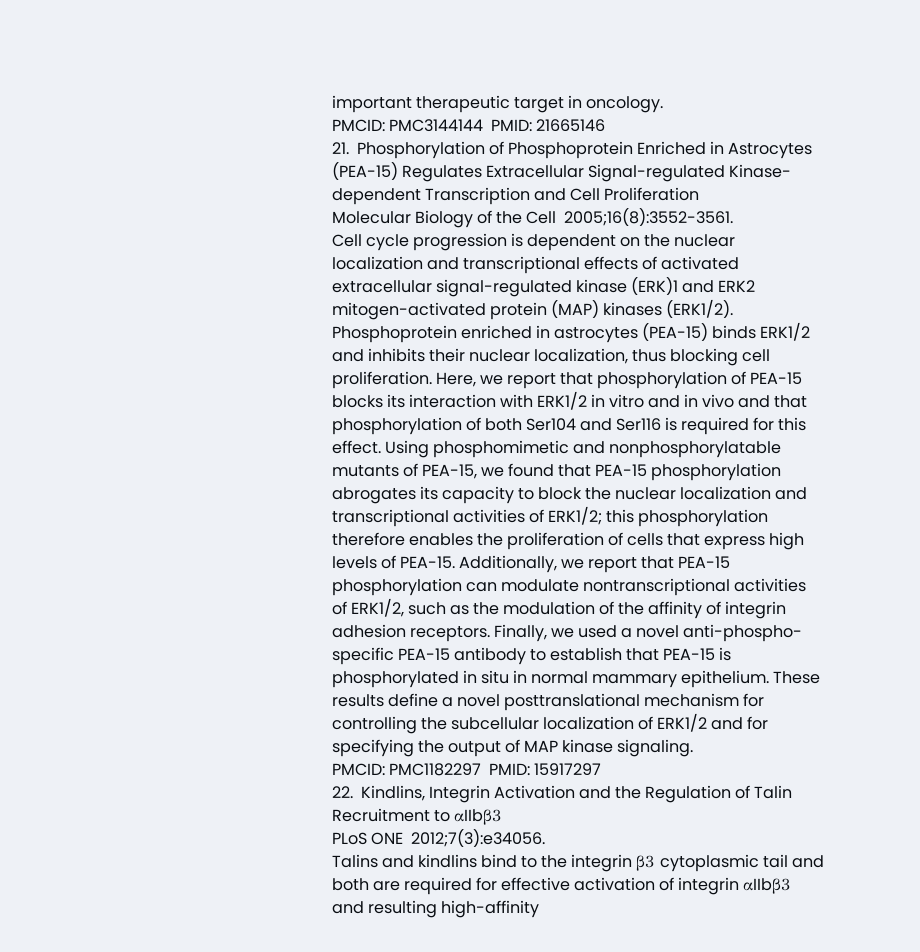important therapeutic target in oncology.
PMCID: PMC3144144  PMID: 21665146
21.  Phosphorylation of Phosphoprotein Enriched in Astrocytes (PEA-15) Regulates Extracellular Signal-regulated Kinase-dependent Transcription and Cell Proliferation
Molecular Biology of the Cell  2005;16(8):3552-3561.
Cell cycle progression is dependent on the nuclear localization and transcriptional effects of activated extracellular signal-regulated kinase (ERK)1 and ERK2 mitogen-activated protein (MAP) kinases (ERK1/2). Phosphoprotein enriched in astrocytes (PEA-15) binds ERK1/2 and inhibits their nuclear localization, thus blocking cell proliferation. Here, we report that phosphorylation of PEA-15 blocks its interaction with ERK1/2 in vitro and in vivo and that phosphorylation of both Ser104 and Ser116 is required for this effect. Using phosphomimetic and nonphosphorylatable mutants of PEA-15, we found that PEA-15 phosphorylation abrogates its capacity to block the nuclear localization and transcriptional activities of ERK1/2; this phosphorylation therefore enables the proliferation of cells that express high levels of PEA-15. Additionally, we report that PEA-15 phosphorylation can modulate nontranscriptional activities of ERK1/2, such as the modulation of the affinity of integrin adhesion receptors. Finally, we used a novel anti-phospho-specific PEA-15 antibody to establish that PEA-15 is phosphorylated in situ in normal mammary epithelium. These results define a novel posttranslational mechanism for controlling the subcellular localization of ERK1/2 and for specifying the output of MAP kinase signaling.
PMCID: PMC1182297  PMID: 15917297
22.  Kindlins, Integrin Activation and the Regulation of Talin Recruitment to αIIbβ3
PLoS ONE  2012;7(3):e34056.
Talins and kindlins bind to the integrin β3 cytoplasmic tail and both are required for effective activation of integrin αIIbβ3 and resulting high-affinity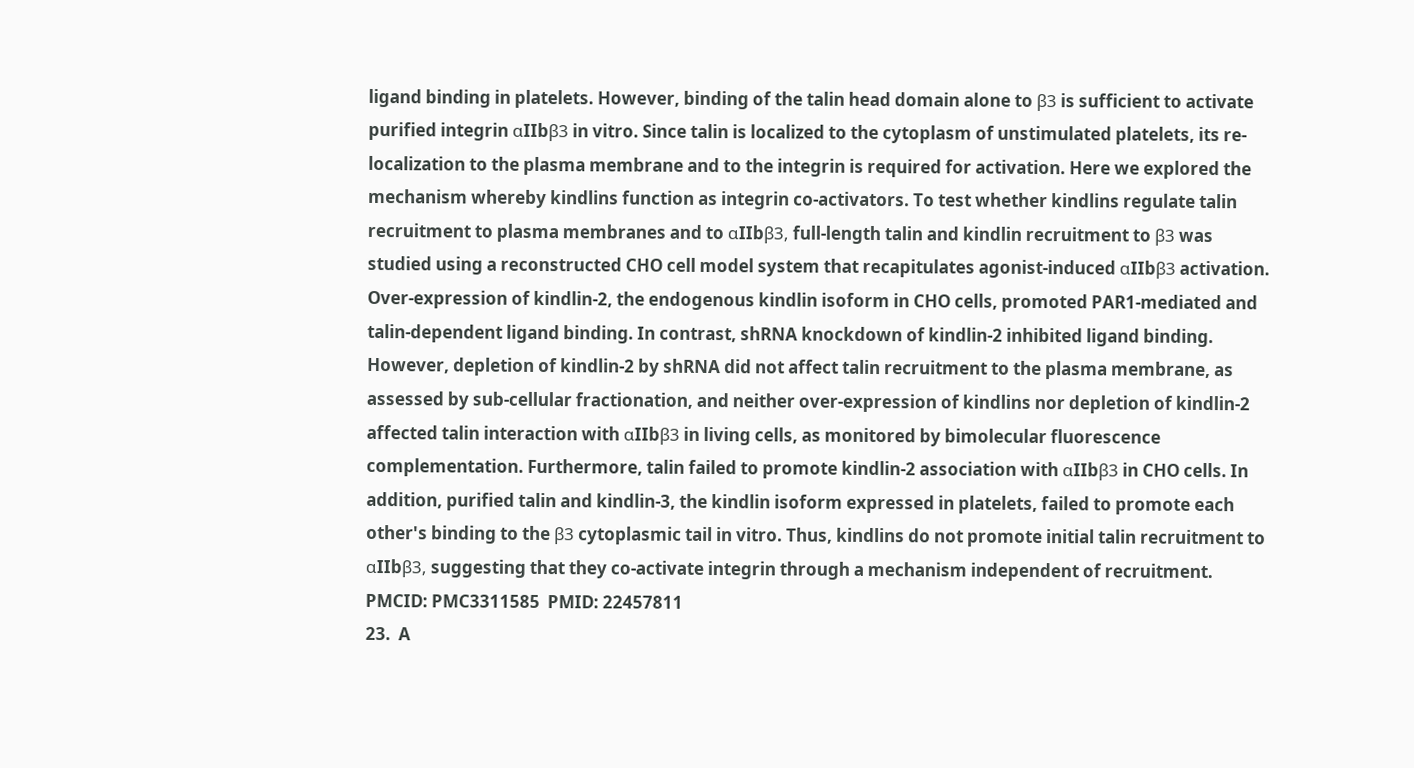ligand binding in platelets. However, binding of the talin head domain alone to β3 is sufficient to activate purified integrin αIIbβ3 in vitro. Since talin is localized to the cytoplasm of unstimulated platelets, its re-localization to the plasma membrane and to the integrin is required for activation. Here we explored the mechanism whereby kindlins function as integrin co-activators. To test whether kindlins regulate talin recruitment to plasma membranes and to αIIbβ3, full-length talin and kindlin recruitment to β3 was studied using a reconstructed CHO cell model system that recapitulates agonist-induced αIIbβ3 activation. Over-expression of kindlin-2, the endogenous kindlin isoform in CHO cells, promoted PAR1-mediated and talin-dependent ligand binding. In contrast, shRNA knockdown of kindlin-2 inhibited ligand binding. However, depletion of kindlin-2 by shRNA did not affect talin recruitment to the plasma membrane, as assessed by sub-cellular fractionation, and neither over-expression of kindlins nor depletion of kindlin-2 affected talin interaction with αIIbβ3 in living cells, as monitored by bimolecular fluorescence complementation. Furthermore, talin failed to promote kindlin-2 association with αIIbβ3 in CHO cells. In addition, purified talin and kindlin-3, the kindlin isoform expressed in platelets, failed to promote each other's binding to the β3 cytoplasmic tail in vitro. Thus, kindlins do not promote initial talin recruitment to αIIbβ3, suggesting that they co-activate integrin through a mechanism independent of recruitment.
PMCID: PMC3311585  PMID: 22457811
23.  A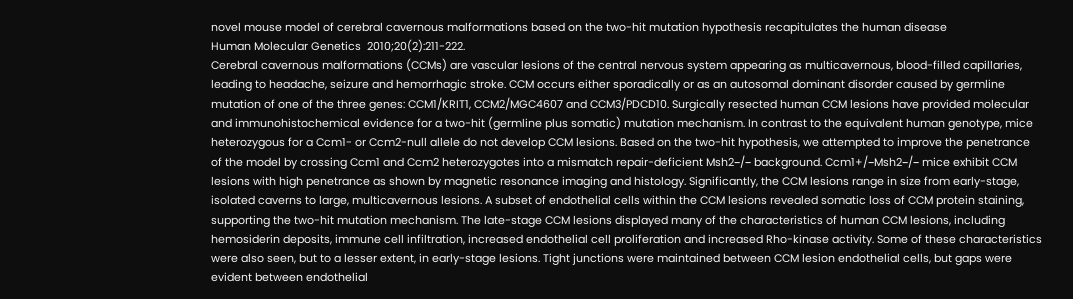novel mouse model of cerebral cavernous malformations based on the two-hit mutation hypothesis recapitulates the human disease
Human Molecular Genetics  2010;20(2):211-222.
Cerebral cavernous malformations (CCMs) are vascular lesions of the central nervous system appearing as multicavernous, blood-filled capillaries, leading to headache, seizure and hemorrhagic stroke. CCM occurs either sporadically or as an autosomal dominant disorder caused by germline mutation of one of the three genes: CCM1/KRIT1, CCM2/MGC4607 and CCM3/PDCD10. Surgically resected human CCM lesions have provided molecular and immunohistochemical evidence for a two-hit (germline plus somatic) mutation mechanism. In contrast to the equivalent human genotype, mice heterozygous for a Ccm1- or Ccm2-null allele do not develop CCM lesions. Based on the two-hit hypothesis, we attempted to improve the penetrance of the model by crossing Ccm1 and Ccm2 heterozygotes into a mismatch repair-deficient Msh2−/− background. Ccm1+/−Msh2−/− mice exhibit CCM lesions with high penetrance as shown by magnetic resonance imaging and histology. Significantly, the CCM lesions range in size from early-stage, isolated caverns to large, multicavernous lesions. A subset of endothelial cells within the CCM lesions revealed somatic loss of CCM protein staining, supporting the two-hit mutation mechanism. The late-stage CCM lesions displayed many of the characteristics of human CCM lesions, including hemosiderin deposits, immune cell infiltration, increased endothelial cell proliferation and increased Rho-kinase activity. Some of these characteristics were also seen, but to a lesser extent, in early-stage lesions. Tight junctions were maintained between CCM lesion endothelial cells, but gaps were evident between endothelial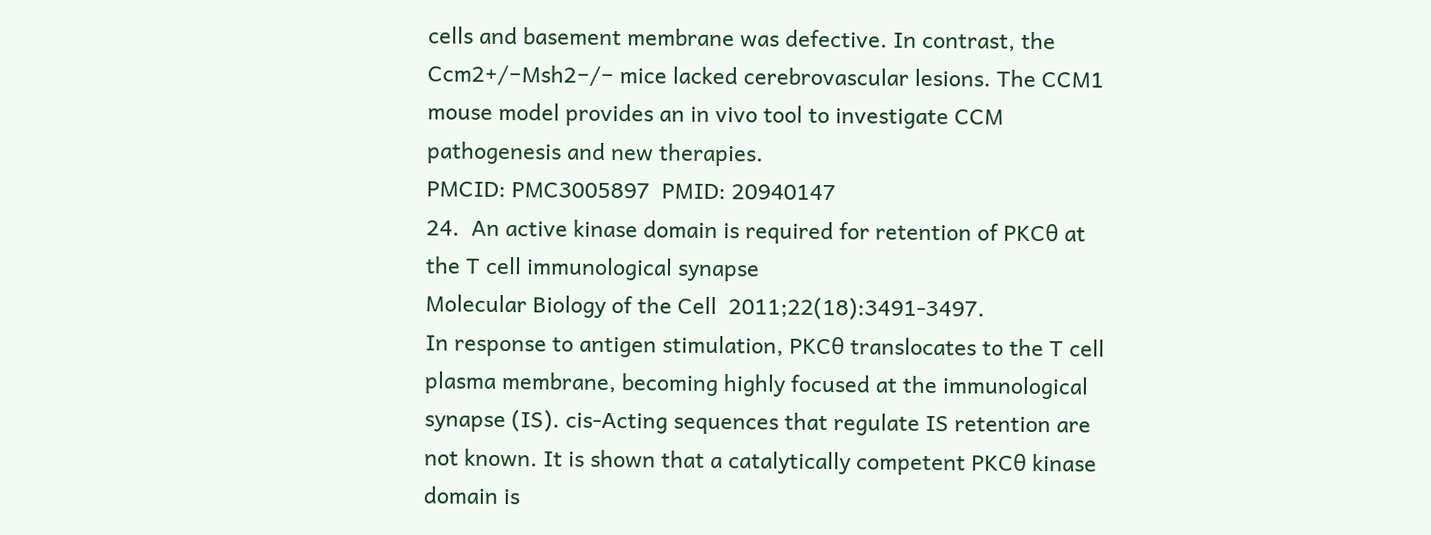cells and basement membrane was defective. In contrast, the Ccm2+/−Msh2−/− mice lacked cerebrovascular lesions. The CCM1 mouse model provides an in vivo tool to investigate CCM pathogenesis and new therapies.
PMCID: PMC3005897  PMID: 20940147
24.  An active kinase domain is required for retention of PKCθ at the T cell immunological synapse
Molecular Biology of the Cell  2011;22(18):3491-3497.
In response to antigen stimulation, PKCθ translocates to the T cell plasma membrane, becoming highly focused at the immunological synapse (IS). cis-Acting sequences that regulate IS retention are not known. It is shown that a catalytically competent PKCθ kinase domain is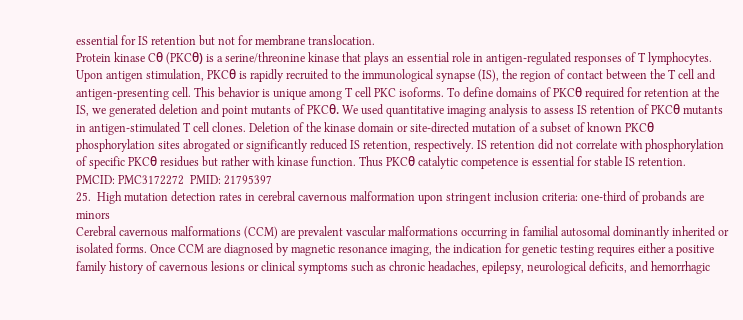essential for IS retention but not for membrane translocation.
Protein kinase Cθ (PKCθ) is a serine/threonine kinase that plays an essential role in antigen-regulated responses of T lymphocytes. Upon antigen stimulation, PKCθ is rapidly recruited to the immunological synapse (IS), the region of contact between the T cell and antigen-presenting cell. This behavior is unique among T cell PKC isoforms. To define domains of PKCθ required for retention at the IS, we generated deletion and point mutants of PKCθ. We used quantitative imaging analysis to assess IS retention of PKCθ mutants in antigen-stimulated T cell clones. Deletion of the kinase domain or site-directed mutation of a subset of known PKCθ phosphorylation sites abrogated or significantly reduced IS retention, respectively. IS retention did not correlate with phosphorylation of specific PKCθ residues but rather with kinase function. Thus PKCθ catalytic competence is essential for stable IS retention.
PMCID: PMC3172272  PMID: 21795397
25.  High mutation detection rates in cerebral cavernous malformation upon stringent inclusion criteria: one-third of probands are minors
Cerebral cavernous malformations (CCM) are prevalent vascular malformations occurring in familial autosomal dominantly inherited or isolated forms. Once CCM are diagnosed by magnetic resonance imaging, the indication for genetic testing requires either a positive family history of cavernous lesions or clinical symptoms such as chronic headaches, epilepsy, neurological deficits, and hemorrhagic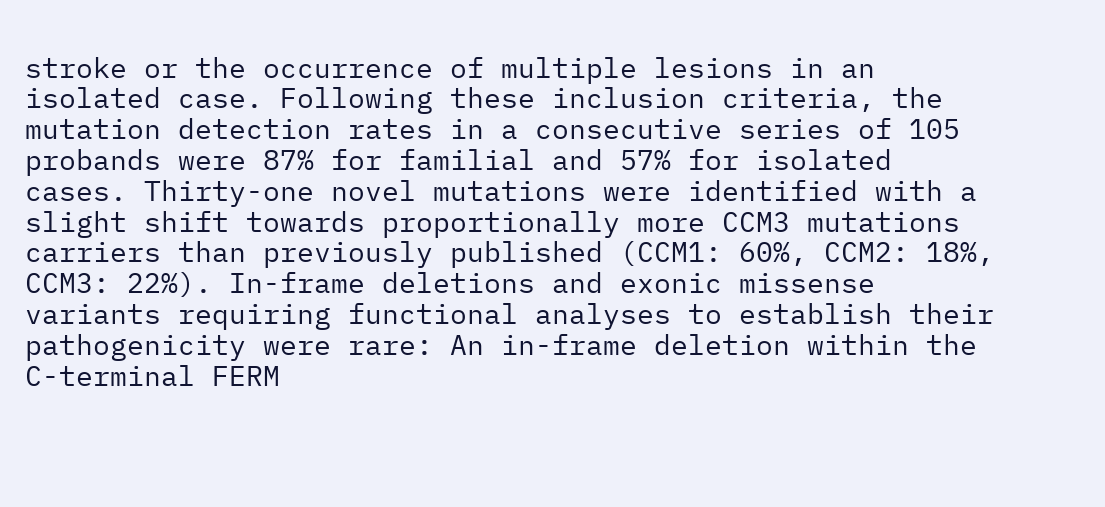stroke or the occurrence of multiple lesions in an isolated case. Following these inclusion criteria, the mutation detection rates in a consecutive series of 105 probands were 87% for familial and 57% for isolated cases. Thirty-one novel mutations were identified with a slight shift towards proportionally more CCM3 mutations carriers than previously published (CCM1: 60%, CCM2: 18%, CCM3: 22%). In-frame deletions and exonic missense variants requiring functional analyses to establish their pathogenicity were rare: An in-frame deletion within the C-terminal FERM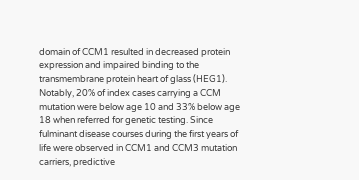domain of CCM1 resulted in decreased protein expression and impaired binding to the transmembrane protein heart of glass (HEG1). Notably, 20% of index cases carrying a CCM mutation were below age 10 and 33% below age 18 when referred for genetic testing. Since fulminant disease courses during the first years of life were observed in CCM1 and CCM3 mutation carriers, predictive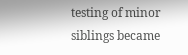testing of minor siblings became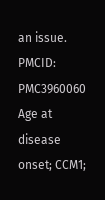an issue.
PMCID: PMC3960060
Age at disease onset; CCM1;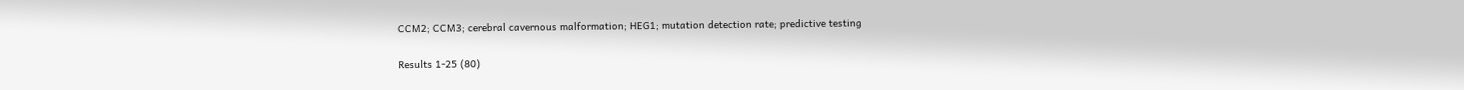CCM2; CCM3; cerebral cavernous malformation; HEG1; mutation detection rate; predictive testing

Results 1-25 (80)